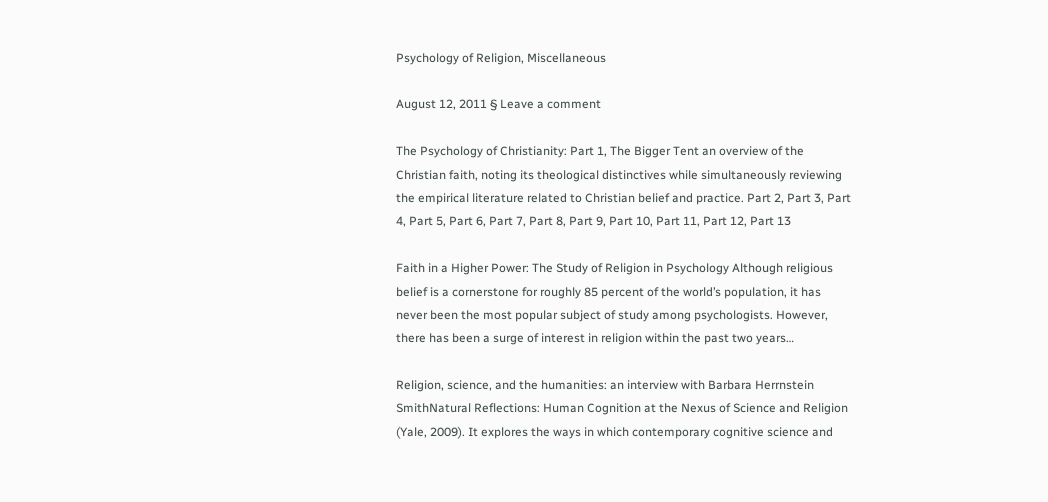Psychology of Religion, Miscellaneous

August 12, 2011 § Leave a comment

The Psychology of Christianity: Part 1, The Bigger Tent an overview of the Christian faith, noting its theological distinctives while simultaneously reviewing the empirical literature related to Christian belief and practice. Part 2, Part 3, Part 4, Part 5, Part 6, Part 7, Part 8, Part 9, Part 10, Part 11, Part 12, Part 13

Faith in a Higher Power: The Study of Religion in Psychology Although religious belief is a cornerstone for roughly 85 percent of the world’s population, it has never been the most popular subject of study among psychologists. However, there has been a surge of interest in religion within the past two years…

Religion, science, and the humanities: an interview with Barbara Herrnstein SmithNatural Reflections: Human Cognition at the Nexus of Science and Religion (Yale, 2009). It explores the ways in which contemporary cognitive science and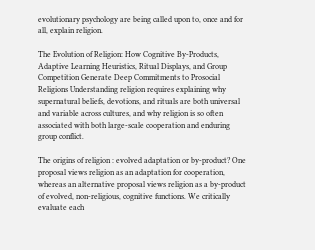evolutionary psychology are being called upon to, once and for all, explain religion.

The Evolution of Religion: How Cognitive By-Products, Adaptive Learning Heuristics, Ritual Displays, and Group Competition Generate Deep Commitments to Prosocial Religions Understanding religion requires explaining why supernatural beliefs, devotions, and rituals are both universal and variable across cultures, and why religion is so often associated with both large-scale cooperation and enduring group conflict.

The origins of religion : evolved adaptation or by-product? One proposal views religion as an adaptation for cooperation, whereas an alternative proposal views religion as a by-product of evolved, non-religious, cognitive functions. We critically evaluate each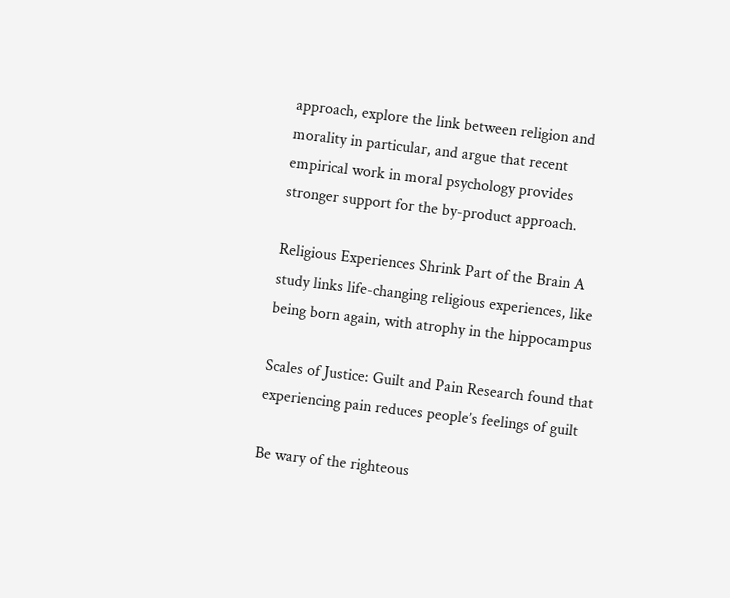approach, explore the link between religion and morality in particular, and argue that recent empirical work in moral psychology provides stronger support for the by-product approach.

Religious Experiences Shrink Part of the Brain A study links life-changing religious experiences, like being born again, with atrophy in the hippocampus

Scales of Justice: Guilt and Pain Research found that experiencing pain reduces people’s feelings of guilt

Be wary of the righteous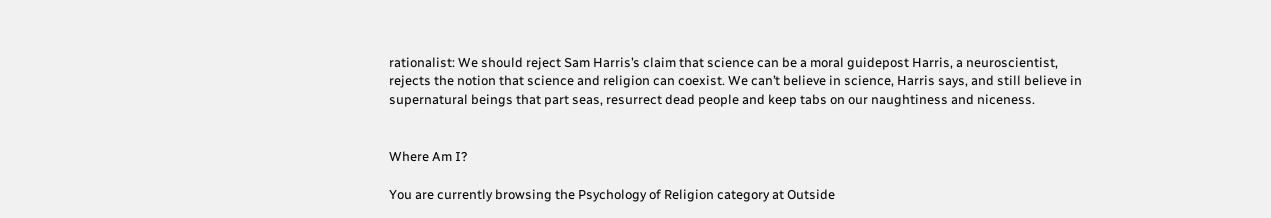rationalist: We should reject Sam Harris’s claim that science can be a moral guidepost Harris, a neuroscientist, rejects the notion that science and religion can coexist. We can’t believe in science, Harris says, and still believe in supernatural beings that part seas, resurrect dead people and keep tabs on our naughtiness and niceness.


Where Am I?

You are currently browsing the Psychology of Religion category at Outside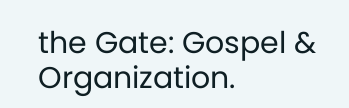the Gate: Gospel & Organization.